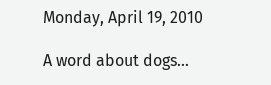Monday, April 19, 2010

A word about dogs...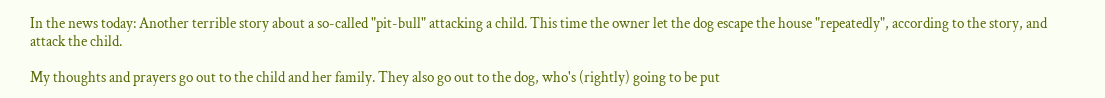In the news today: Another terrible story about a so-called "pit-bull" attacking a child. This time the owner let the dog escape the house "repeatedly", according to the story, and attack the child.

My thoughts and prayers go out to the child and her family. They also go out to the dog, who's (rightly) going to be put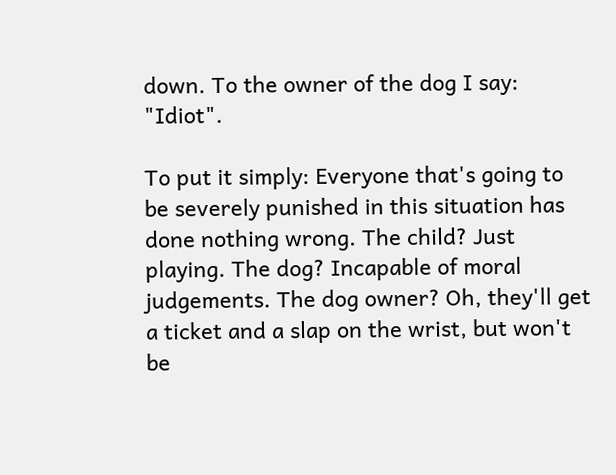down. To the owner of the dog I say: "Idiot".

To put it simply: Everyone that's going to be severely punished in this situation has done nothing wrong. The child? Just playing. The dog? Incapable of moral judgements. The dog owner? Oh, they'll get a ticket and a slap on the wrist, but won't be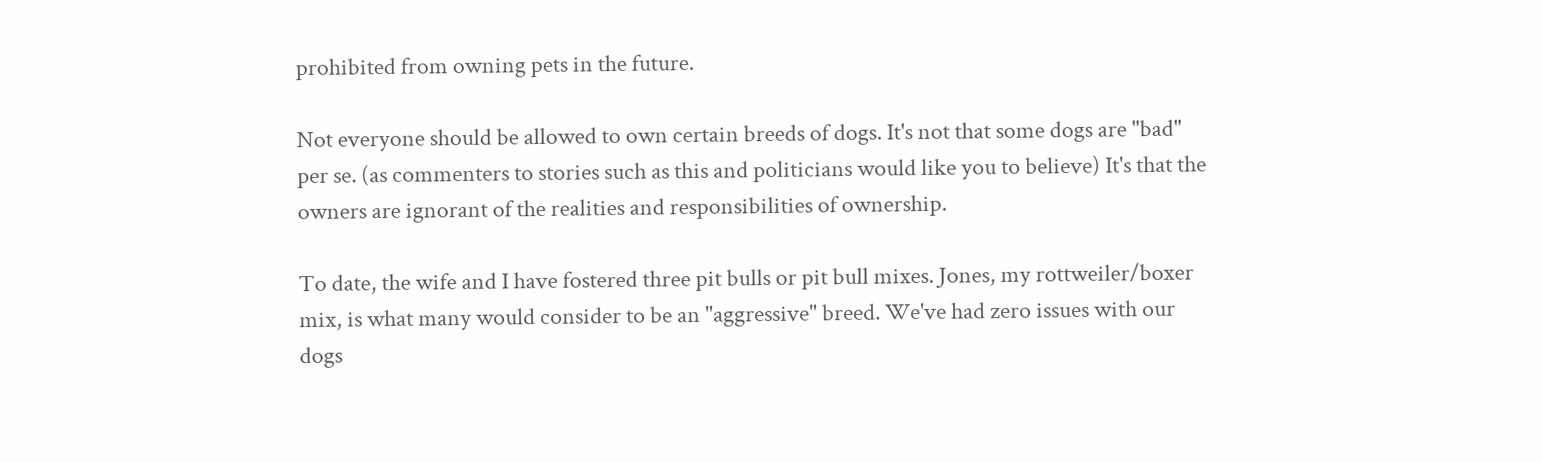prohibited from owning pets in the future.

Not everyone should be allowed to own certain breeds of dogs. It's not that some dogs are "bad" per se. (as commenters to stories such as this and politicians would like you to believe) It's that the owners are ignorant of the realities and responsibilities of ownership.

To date, the wife and I have fostered three pit bulls or pit bull mixes. Jones, my rottweiler/boxer mix, is what many would consider to be an "aggressive" breed. We've had zero issues with our dogs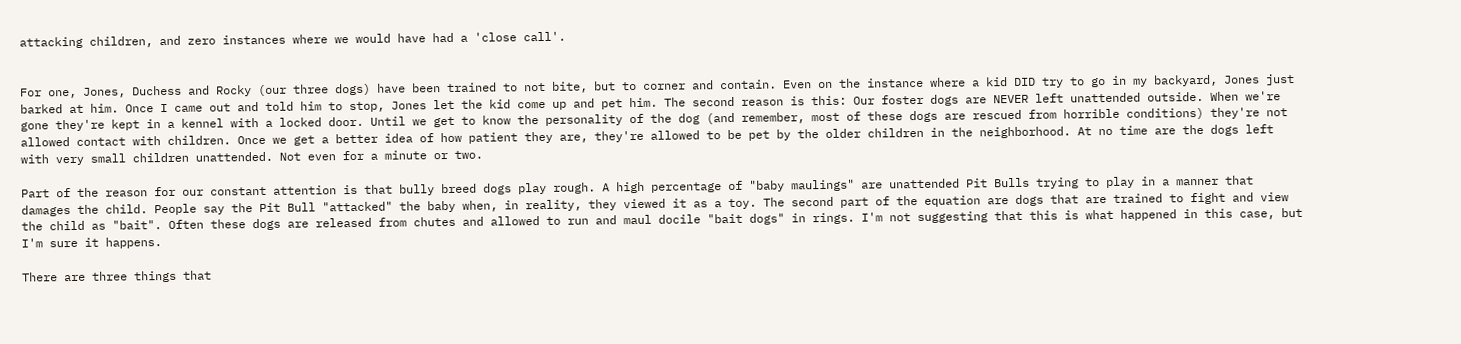attacking children, and zero instances where we would have had a 'close call'.


For one, Jones, Duchess and Rocky (our three dogs) have been trained to not bite, but to corner and contain. Even on the instance where a kid DID try to go in my backyard, Jones just barked at him. Once I came out and told him to stop, Jones let the kid come up and pet him. The second reason is this: Our foster dogs are NEVER left unattended outside. When we're gone they're kept in a kennel with a locked door. Until we get to know the personality of the dog (and remember, most of these dogs are rescued from horrible conditions) they're not allowed contact with children. Once we get a better idea of how patient they are, they're allowed to be pet by the older children in the neighborhood. At no time are the dogs left with very small children unattended. Not even for a minute or two.

Part of the reason for our constant attention is that bully breed dogs play rough. A high percentage of "baby maulings" are unattended Pit Bulls trying to play in a manner that damages the child. People say the Pit Bull "attacked" the baby when, in reality, they viewed it as a toy. The second part of the equation are dogs that are trained to fight and view the child as "bait". Often these dogs are released from chutes and allowed to run and maul docile "bait dogs" in rings. I'm not suggesting that this is what happened in this case, but I'm sure it happens.

There are three things that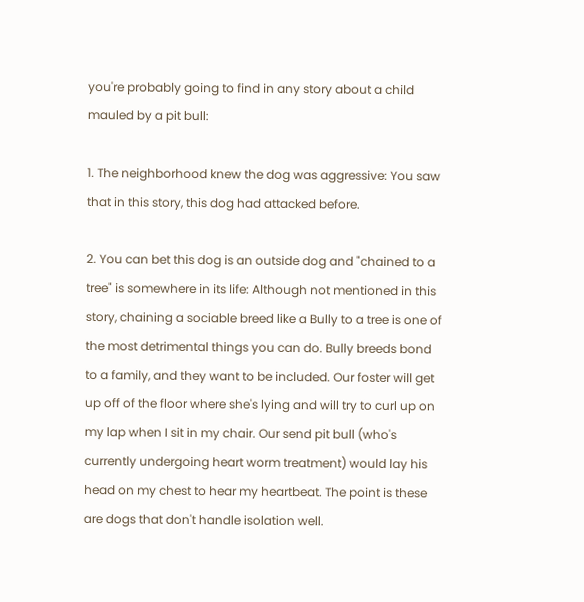you're probably going to find in any story about a child mauled by a pit bull:

1. The neighborhood knew the dog was aggressive: You saw that in this story, this dog had attacked before.

2. You can bet this dog is an outside dog and "chained to a tree" is somewhere in its life: Although not mentioned in this story, chaining a sociable breed like a Bully to a tree is one of the most detrimental things you can do. Bully breeds bond to a family, and they want to be included. Our foster will get up off of the floor where she's lying and will try to curl up on my lap when I sit in my chair. Our send pit bull (who's currently undergoing heart worm treatment) would lay his head on my chest to hear my heartbeat. The point is these are dogs that don't handle isolation well.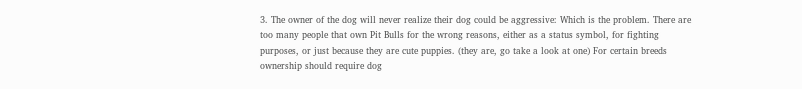3. The owner of the dog will never realize their dog could be aggressive: Which is the problem. There are too many people that own Pit Bulls for the wrong reasons, either as a status symbol, for fighting purposes, or just because they are cute puppies. (they are, go take a look at one) For certain breeds ownership should require dog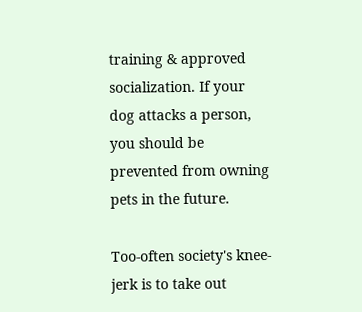training & approved socialization. If your dog attacks a person, you should be prevented from owning pets in the future.

Too-often society's knee-jerk is to take out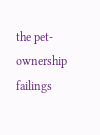the pet-ownership failings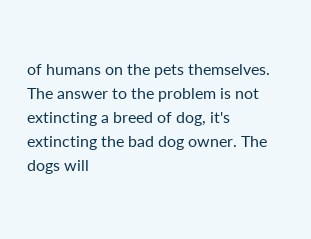of humans on the pets themselves. The answer to the problem is not extincting a breed of dog, it's extincting the bad dog owner. The dogs will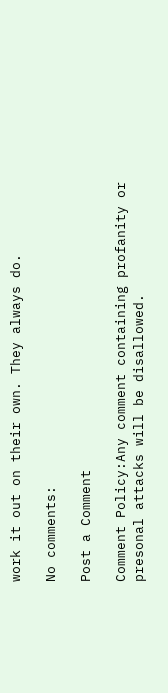work it out on their own. They always do.

No comments:

Post a Comment

Comment Policy:Any comment containing profanity or presonal attacks will be disallowed.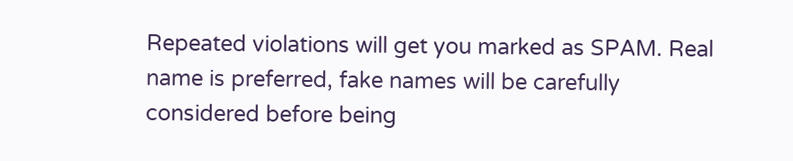Repeated violations will get you marked as SPAM. Real name is preferred, fake names will be carefully considered before being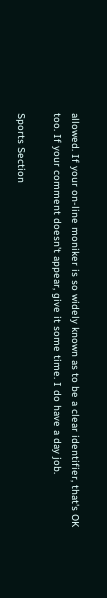allowed. If your on-line moniker is so widely known as to be a clear identifier, that's OK too. If your comment doesn't appear, give it some time. I do have a day job.

Sports Section